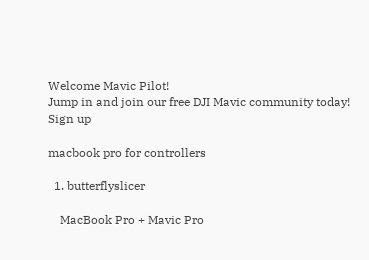Welcome Mavic Pilot!
Jump in and join our free DJI Mavic community today!
Sign up

macbook pro for controllers

  1. butterflyslicer

    MacBook Pro + Mavic Pro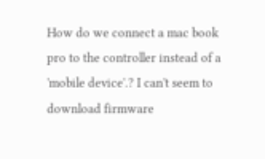How do we connect a mac book pro to the controller instead of a 'mobile device'.? I can't seem to download firmware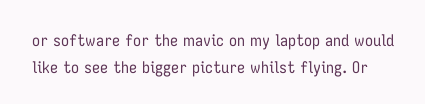or software for the mavic on my laptop and would like to see the bigger picture whilst flying. Or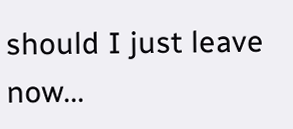should I just leave now...